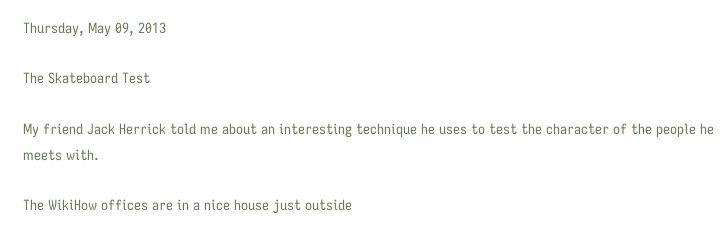Thursday, May 09, 2013

The Skateboard Test

My friend Jack Herrick told me about an interesting technique he uses to test the character of the people he meets with.

The WikiHow offices are in a nice house just outside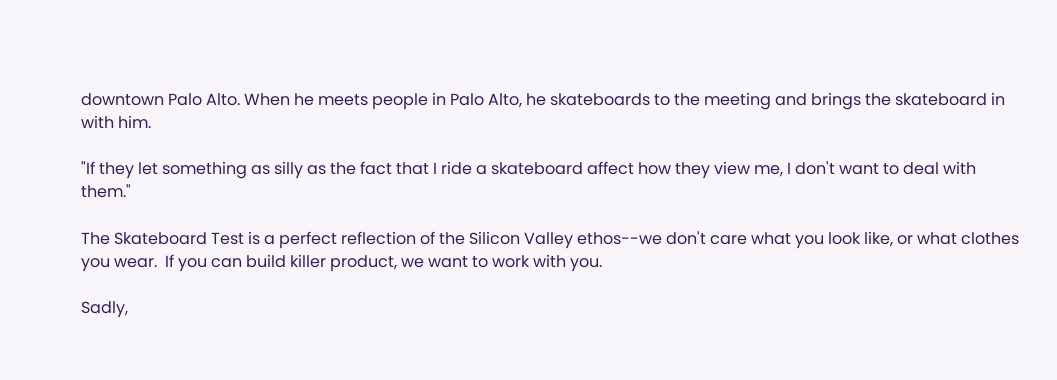downtown Palo Alto. When he meets people in Palo Alto, he skateboards to the meeting and brings the skateboard in with him.

"If they let something as silly as the fact that I ride a skateboard affect how they view me, I don't want to deal with them."

The Skateboard Test is a perfect reflection of the Silicon Valley ethos--we don't care what you look like, or what clothes you wear.  If you can build killer product, we want to work with you.

Sadly,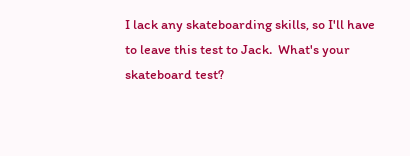I lack any skateboarding skills, so I'll have to leave this test to Jack.  What's your skateboard test?